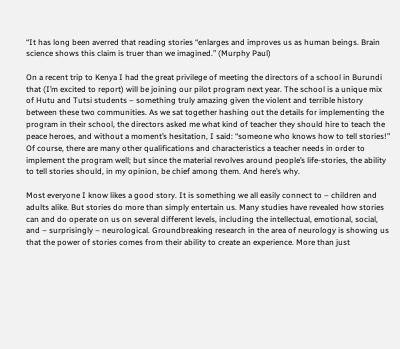“It has long been averred that reading stories “enlarges and improves us as human beings. Brain science shows this claim is truer than we imagined.” (Murphy Paul)

On a recent trip to Kenya I had the great privilege of meeting the directors of a school in Burundi that (I’m excited to report) will be joining our pilot program next year. The school is a unique mix of Hutu and Tutsi students – something truly amazing given the violent and terrible history between these two communities. As we sat together hashing out the details for implementing the program in their school, the directors asked me what kind of teacher they should hire to teach the peace heroes, and without a moment’s hesitation, I said: “someone who knows how to tell stories!” Of course, there are many other qualifications and characteristics a teacher needs in order to implement the program well; but since the material revolves around people’s life-stories, the ability to tell stories should, in my opinion, be chief among them. And here’s why.

Most everyone I know likes a good story. It is something we all easily connect to – children and adults alike. But stories do more than simply entertain us. Many studies have revealed how stories can and do operate on us on several different levels, including the intellectual, emotional, social, and – surprisingly – neurological. Groundbreaking research in the area of neurology is showing us that the power of stories comes from their ability to create an experience. More than just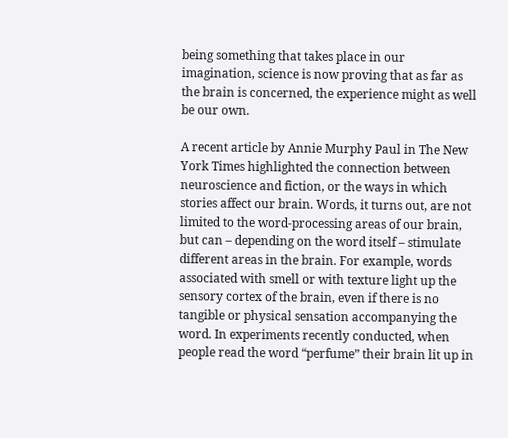being something that takes place in our imagination, science is now proving that as far as the brain is concerned, the experience might as well be our own.

A recent article by Annie Murphy Paul in The New York Times highlighted the connection between neuroscience and fiction, or the ways in which stories affect our brain. Words, it turns out, are not limited to the word-processing areas of our brain, but can – depending on the word itself – stimulate different areas in the brain. For example, words associated with smell or with texture light up the sensory cortex of the brain, even if there is no tangible or physical sensation accompanying the word. In experiments recently conducted, when people read the word “perfume” their brain lit up in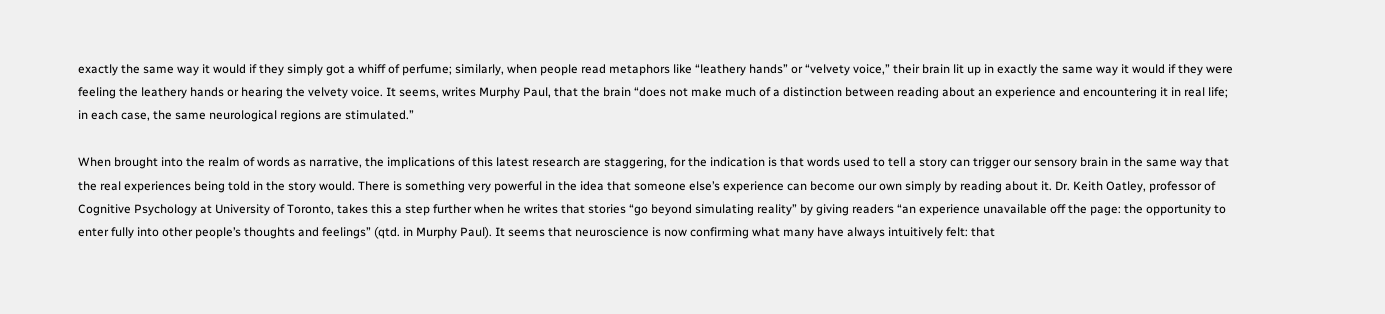exactly the same way it would if they simply got a whiff of perfume; similarly, when people read metaphors like “leathery hands” or “velvety voice,” their brain lit up in exactly the same way it would if they were feeling the leathery hands or hearing the velvety voice. It seems, writes Murphy Paul, that the brain “does not make much of a distinction between reading about an experience and encountering it in real life; in each case, the same neurological regions are stimulated.”

When brought into the realm of words as narrative, the implications of this latest research are staggering, for the indication is that words used to tell a story can trigger our sensory brain in the same way that the real experiences being told in the story would. There is something very powerful in the idea that someone else’s experience can become our own simply by reading about it. Dr. Keith Oatley, professor of Cognitive Psychology at University of Toronto, takes this a step further when he writes that stories “go beyond simulating reality” by giving readers “an experience unavailable off the page: the opportunity to enter fully into other people’s thoughts and feelings” (qtd. in Murphy Paul). It seems that neuroscience is now confirming what many have always intuitively felt: that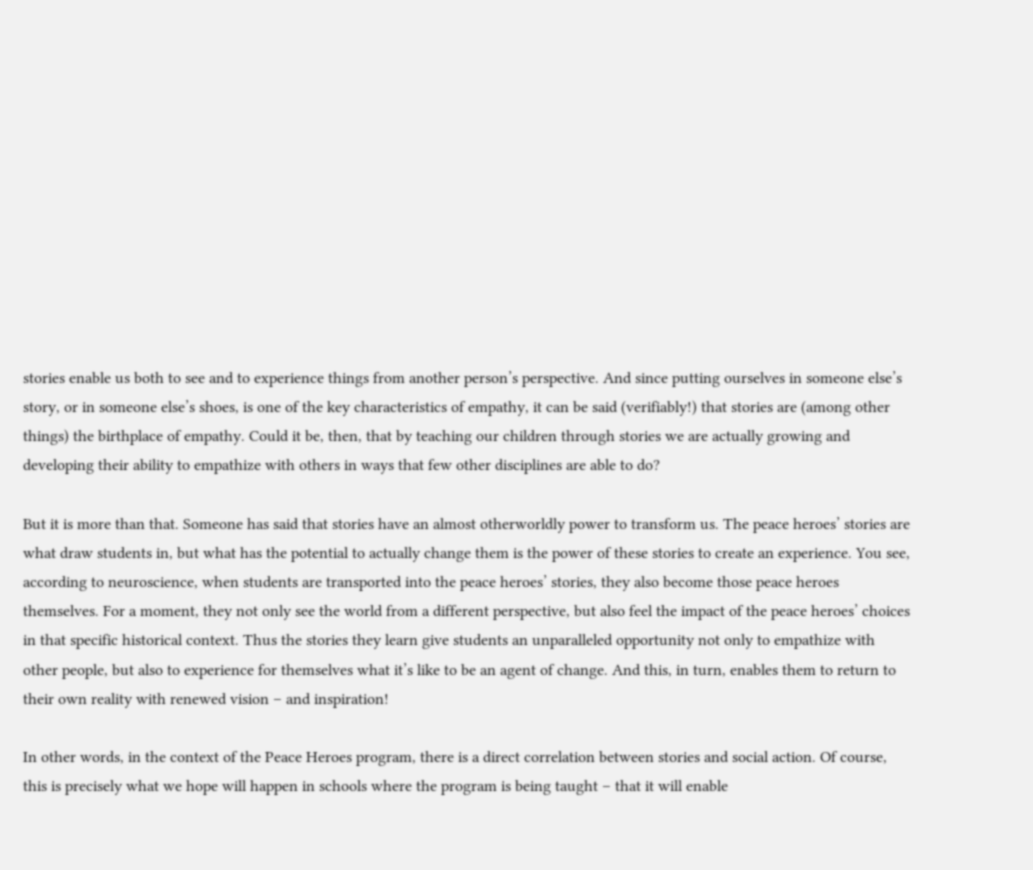stories enable us both to see and to experience things from another person’s perspective. And since putting ourselves in someone else’s story, or in someone else’s shoes, is one of the key characteristics of empathy, it can be said (verifiably!) that stories are (among other things) the birthplace of empathy. Could it be, then, that by teaching our children through stories we are actually growing and developing their ability to empathize with others in ways that few other disciplines are able to do?

But it is more than that. Someone has said that stories have an almost otherworldly power to transform us. The peace heroes’ stories are what draw students in, but what has the potential to actually change them is the power of these stories to create an experience. You see, according to neuroscience, when students are transported into the peace heroes’ stories, they also become those peace heroes themselves. For a moment, they not only see the world from a different perspective, but also feel the impact of the peace heroes’ choices in that specific historical context. Thus the stories they learn give students an unparalleled opportunity not only to empathize with other people, but also to experience for themselves what it’s like to be an agent of change. And this, in turn, enables them to return to their own reality with renewed vision – and inspiration!

In other words, in the context of the Peace Heroes program, there is a direct correlation between stories and social action. Of course, this is precisely what we hope will happen in schools where the program is being taught – that it will enable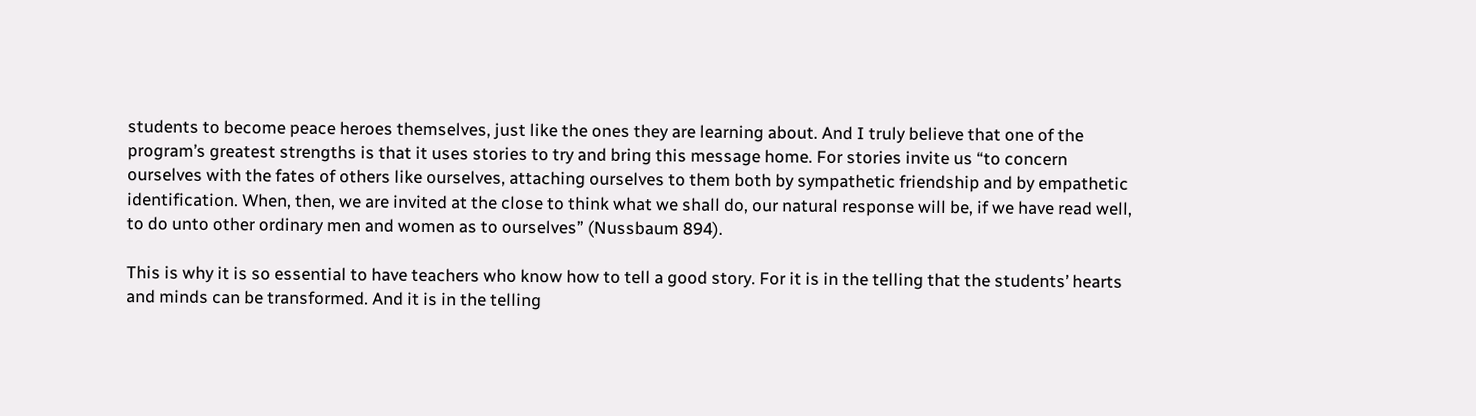students to become peace heroes themselves, just like the ones they are learning about. And I truly believe that one of the program’s greatest strengths is that it uses stories to try and bring this message home. For stories invite us “to concern ourselves with the fates of others like ourselves, attaching ourselves to them both by sympathetic friendship and by empathetic identification. When, then, we are invited at the close to think what we shall do, our natural response will be, if we have read well, to do unto other ordinary men and women as to ourselves” (Nussbaum 894).

This is why it is so essential to have teachers who know how to tell a good story. For it is in the telling that the students’ hearts and minds can be transformed. And it is in the telling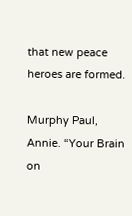that new peace heroes are formed.

Murphy Paul, Annie. “Your Brain on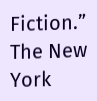Fiction.” The New York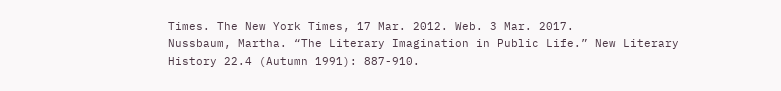Times. The New York Times, 17 Mar. 2012. Web. 3 Mar. 2017.
Nussbaum, Martha. “The Literary Imagination in Public Life.” New Literary History 22.4 (Autumn 1991): 887-910.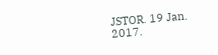JSTOR. 19 Jan. 2017.